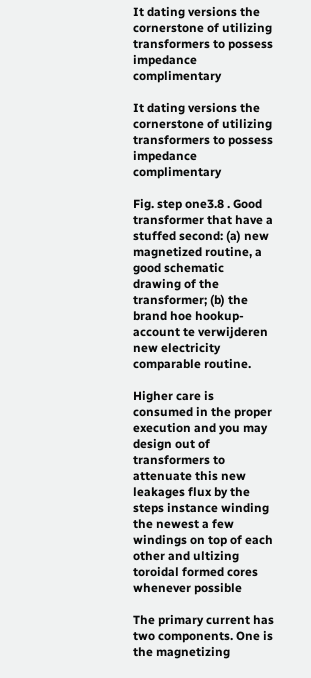It dating versions the cornerstone of utilizing transformers to possess impedance complimentary

It dating versions the cornerstone of utilizing transformers to possess impedance complimentary

Fig. step one3.8 . Good transformer that have a stuffed second: (a) new magnetized routine, a good schematic drawing of the transformer; (b) the brand hoe hookup-account te verwijderen new electricity comparable routine.

Higher care is consumed in the proper execution and you may design out of transformers to attenuate this new leakages flux by the steps instance winding the newest a few windings on top of each other and ultizing toroidal formed cores whenever possible

The primary current has two components. One is the magnetizing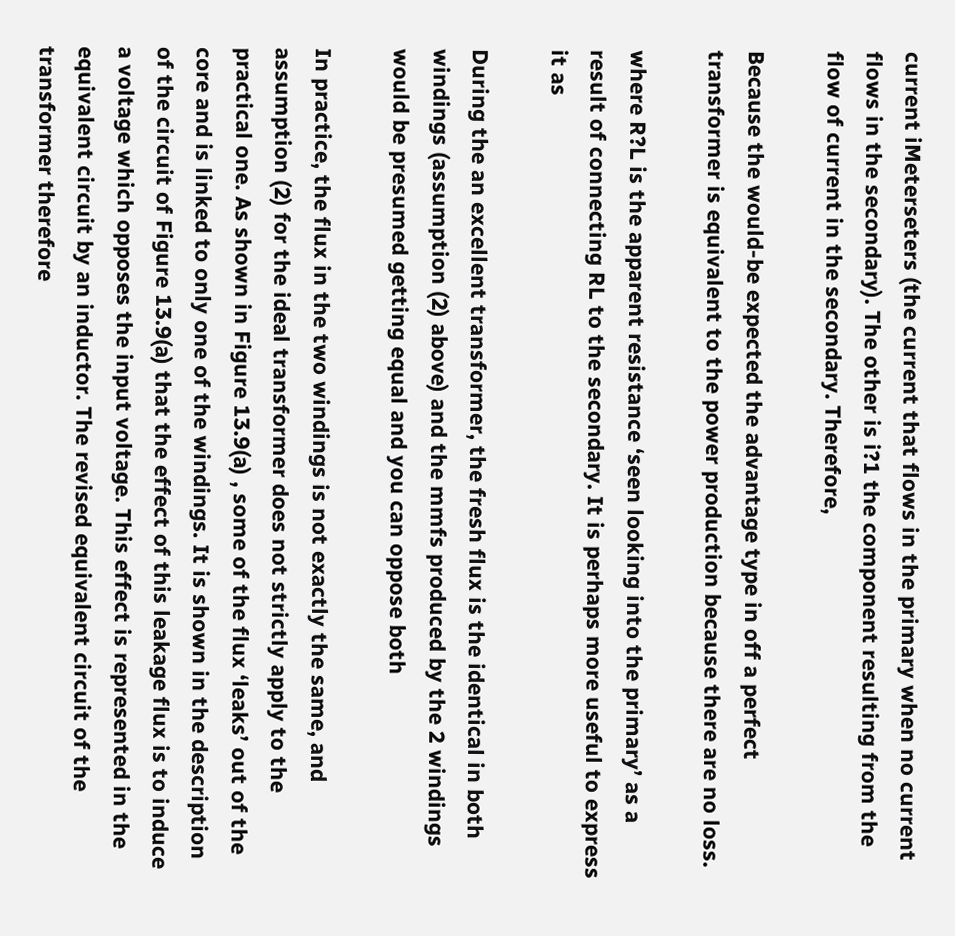current iMeterseters (the current that flows in the primary when no current flows in the secondary). The other is i?1 the component resulting from the flow of current in the secondary. Therefore,

Because the would-be expected the advantage type in off a perfect transformer is equivalent to the power production because there are no loss.

where R?L is the apparent resistance ‘seen looking into the primary’ as a result of connecting RL to the secondary. It is perhaps more useful to express it as

During the an excellent transformer, the fresh flux is the identical in both windings (assumption (2) above) and the mmfs produced by the 2 windings would be presumed getting equal and you can oppose both

In practice, the flux in the two windings is not exactly the same, and assumption (2) for the ideal transformer does not strictly apply to the practical one. As shown in Figure 13.9(a) , some of the flux ‘leaks’ out of the core and is linked to only one of the windings. It is shown in the description of the circuit of Figure 13.9(a) that the effect of this leakage flux is to induce a voltage which opposes the input voltage. This effect is represented in the equivalent circuit by an inductor. The revised equivalent circuit of the transformer therefore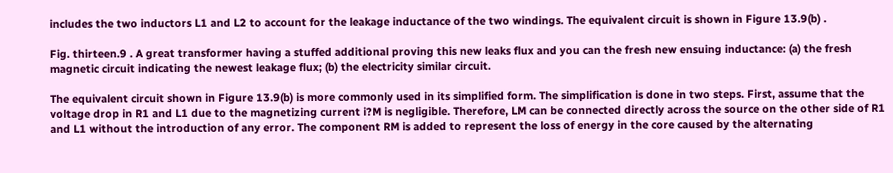includes the two inductors L1 and L2 to account for the leakage inductance of the two windings. The equivalent circuit is shown in Figure 13.9(b) .

Fig. thirteen.9 . A great transformer having a stuffed additional proving this new leaks flux and you can the fresh new ensuing inductance: (a) the fresh magnetic circuit indicating the newest leakage flux; (b) the electricity similar circuit.

The equivalent circuit shown in Figure 13.9(b) is more commonly used in its simplified form. The simplification is done in two steps. First, assume that the voltage drop in R1 and L1 due to the magnetizing current i?M is negligible. Therefore, LM can be connected directly across the source on the other side of R1 and L1 without the introduction of any error. The component RM is added to represent the loss of energy in the core caused by the alternating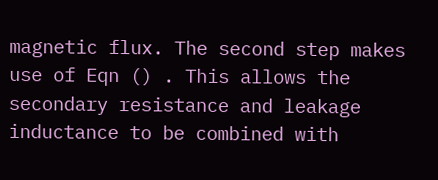magnetic flux. The second step makes use of Eqn () . This allows the secondary resistance and leakage inductance to be combined with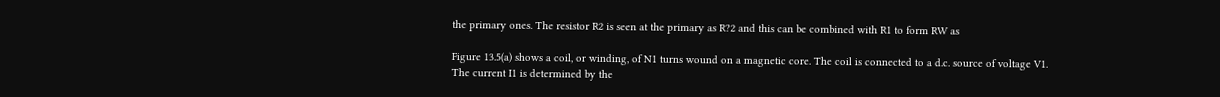the primary ones. The resistor R2 is seen at the primary as R?2 and this can be combined with R1 to form RW as

Figure 13.5(a) shows a coil, or winding, of N1 turns wound on a magnetic core. The coil is connected to a d.c. source of voltage V1. The current I1 is determined by the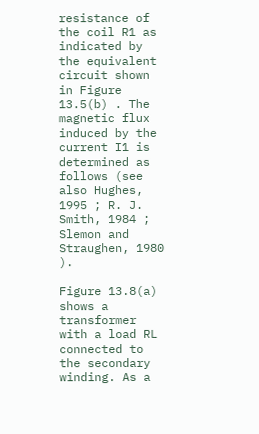resistance of the coil R1 as indicated by the equivalent circuit shown in Figure 13.5(b) . The magnetic flux induced by the current I1 is determined as follows (see also Hughes, 1995 ; R. J. Smith, 1984 ; Slemon and Straughen, 1980 ).

Figure 13.8(a) shows a transformer with a load RL connected to the secondary winding. As a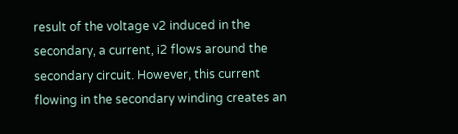result of the voltage v2 induced in the secondary, a current, i2 flows around the secondary circuit. However, this current flowing in the secondary winding creates an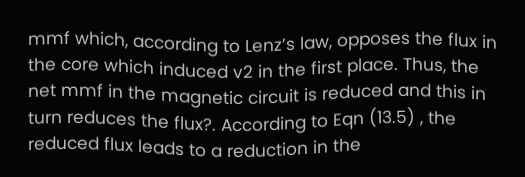mmf which, according to Lenz’s law, opposes the flux in the core which induced v2 in the first place. Thus, the net mmf in the magnetic circuit is reduced and this in turn reduces the flux?. According to Eqn (13.5) , the reduced flux leads to a reduction in the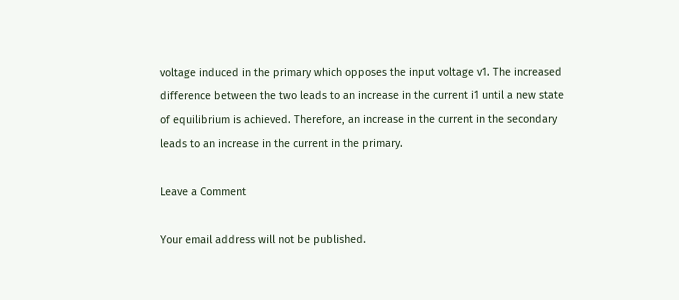voltage induced in the primary which opposes the input voltage v1. The increased difference between the two leads to an increase in the current i1 until a new state of equilibrium is achieved. Therefore, an increase in the current in the secondary leads to an increase in the current in the primary.

Leave a Comment

Your email address will not be published.